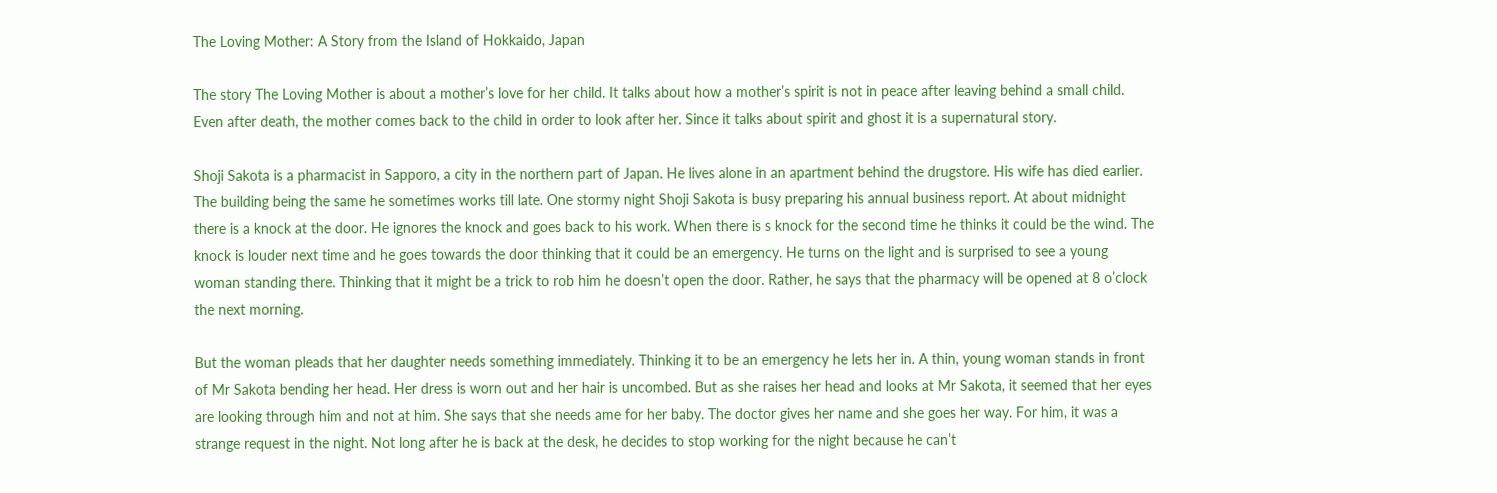The Loving Mother: A Story from the Island of Hokkaido, Japan

The story The Loving Mother is about a mother’s love for her child. It talks about how a mother’s spirit is not in peace after leaving behind a small child. Even after death, the mother comes back to the child in order to look after her. Since it talks about spirit and ghost it is a supernatural story.

Shoji Sakota is a pharmacist in Sapporo, a city in the northern part of Japan. He lives alone in an apartment behind the drugstore. His wife has died earlier. The building being the same he sometimes works till late. One stormy night Shoji Sakota is busy preparing his annual business report. At about midnight there is a knock at the door. He ignores the knock and goes back to his work. When there is s knock for the second time he thinks it could be the wind. The knock is louder next time and he goes towards the door thinking that it could be an emergency. He turns on the light and is surprised to see a young woman standing there. Thinking that it might be a trick to rob him he doesn’t open the door. Rather, he says that the pharmacy will be opened at 8 o’clock the next morning.

But the woman pleads that her daughter needs something immediately. Thinking it to be an emergency he lets her in. A thin, young woman stands in front of Mr Sakota bending her head. Her dress is worn out and her hair is uncombed. But as she raises her head and looks at Mr Sakota, it seemed that her eyes are looking through him and not at him. She says that she needs ame for her baby. The doctor gives her name and she goes her way. For him, it was a strange request in the night. Not long after he is back at the desk, he decides to stop working for the night because he can’t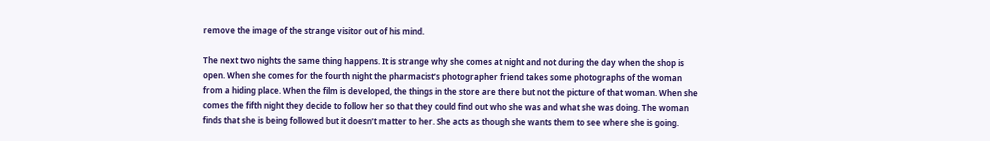remove the image of the strange visitor out of his mind.

The next two nights the same thing happens. It is strange why she comes at night and not during the day when the shop is open. When she comes for the fourth night the pharmacist’s photographer friend takes some photographs of the woman from a hiding place. When the film is developed, the things in the store are there but not the picture of that woman. When she comes the fifth night they decide to follow her so that they could find out who she was and what she was doing. The woman finds that she is being followed but it doesn’t matter to her. She acts as though she wants them to see where she is going.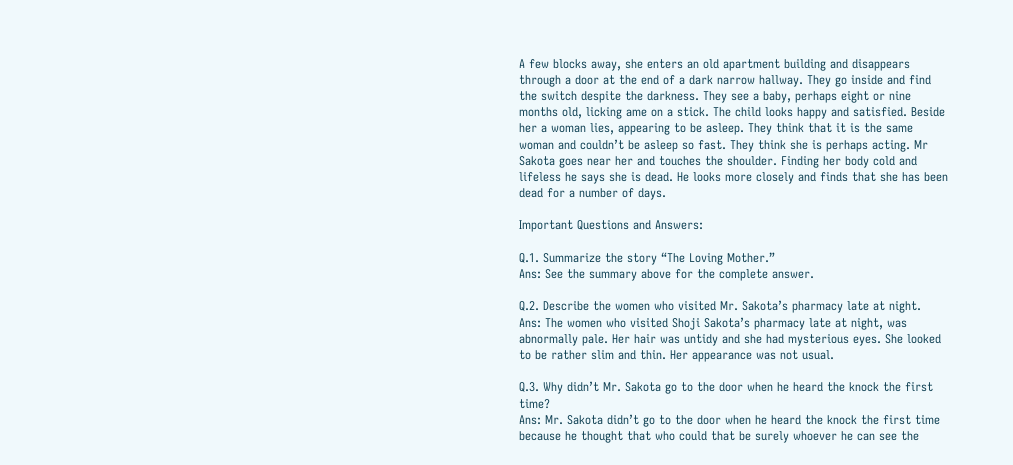A few blocks away, she enters an old apartment building and disappears through a door at the end of a dark narrow hallway. They go inside and find the switch despite the darkness. They see a baby, perhaps eight or nine months old, licking ame on a stick. The child looks happy and satisfied. Beside her a woman lies, appearing to be asleep. They think that it is the same woman and couldn’t be asleep so fast. They think she is perhaps acting. Mr Sakota goes near her and touches the shoulder. Finding her body cold and lifeless he says she is dead. He looks more closely and finds that she has been dead for a number of days.

Important Questions and Answers:

Q.1. Summarize the story “The Loving Mother.”
Ans: See the summary above for the complete answer.

Q.2. Describe the women who visited Mr. Sakota’s pharmacy late at night.
Ans: The women who visited Shoji Sakota’s pharmacy late at night, was abnormally pale. Her hair was untidy and she had mysterious eyes. She looked to be rather slim and thin. Her appearance was not usual.

Q.3. Why didn’t Mr. Sakota go to the door when he heard the knock the first time?
Ans: Mr. Sakota didn’t go to the door when he heard the knock the first time because he thought that who could that be surely whoever he can see the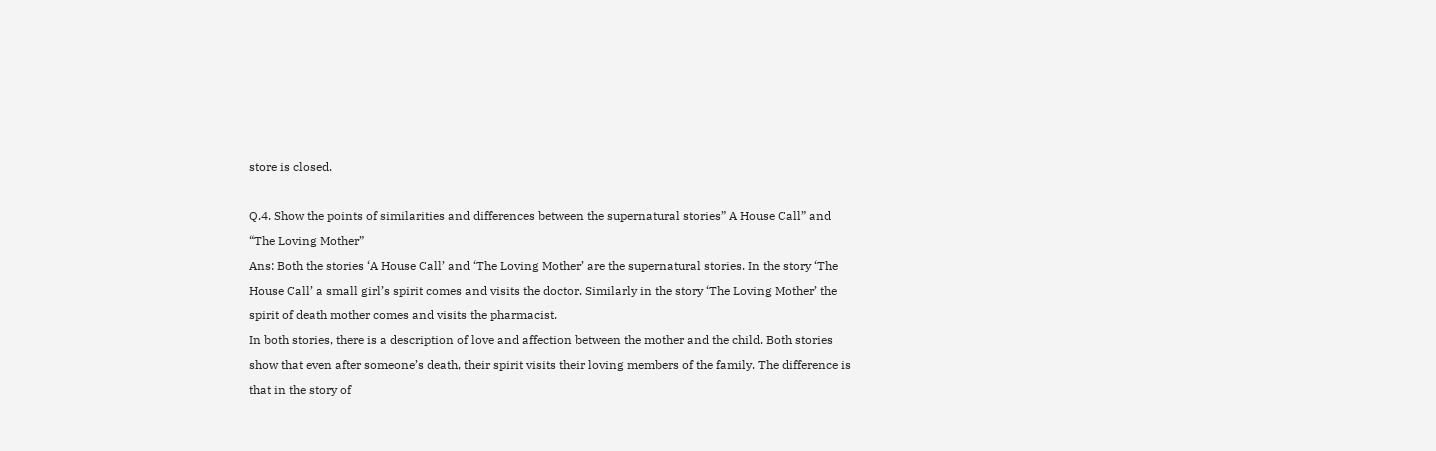store is closed.

Q.4. Show the points of similarities and differences between the supernatural stories” A House Call” and “The Loving Mother”
Ans: Both the stories ‘A House Call’ and ‘The Loving Mother’ are the supernatural stories. In the story ‘The House Call’ a small girl’s spirit comes and visits the doctor. Similarly in the story ‘The Loving Mother’ the spirit of death mother comes and visits the pharmacist.
In both stories, there is a description of love and affection between the mother and the child. Both stories show that even after someone’s death, their spirit visits their loving members of the family. The difference is that in the story of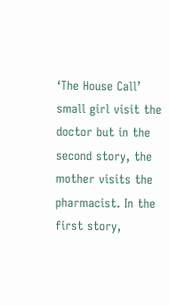‘The House Call’ small girl visit the doctor but in the second story, the mother visits the pharmacist. In the first story,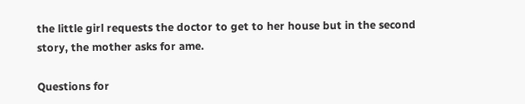the little girl requests the doctor to get to her house but in the second story, the mother asks for ame.

Questions for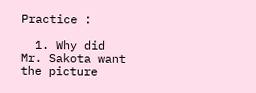Practice :

  1. Why did Mr. Sakota want the picture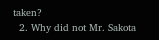taken?
  2. Why did not Mr. Sakota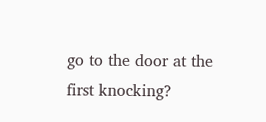go to the door at the first knocking?